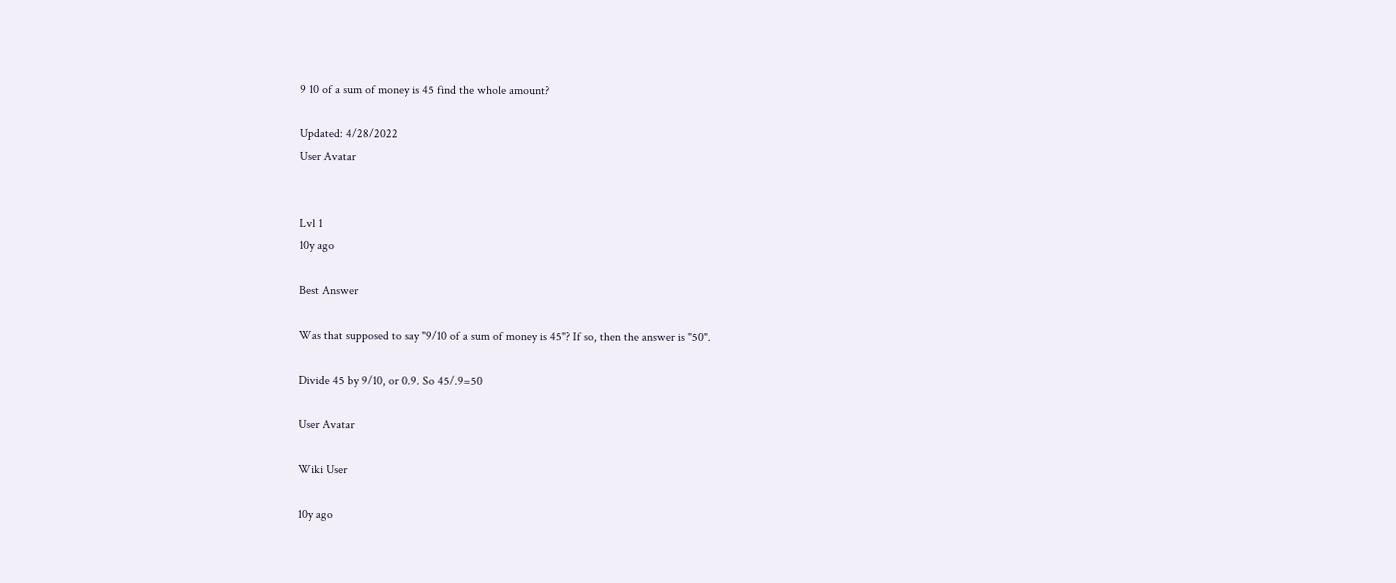9 10 of a sum of money is 45 find the whole amount?

Updated: 4/28/2022
User Avatar


Lvl 1
10y ago

Best Answer

Was that supposed to say "9/10 of a sum of money is 45"? If so, then the answer is "50".

Divide 45 by 9/10, or 0.9. So 45/.9=50

User Avatar

Wiki User

10y ago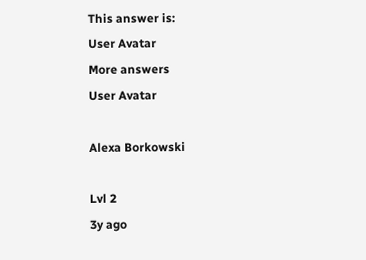This answer is:
User Avatar
More answers
User Avatar

Alexa Borkowski

Lvl 2
3y ago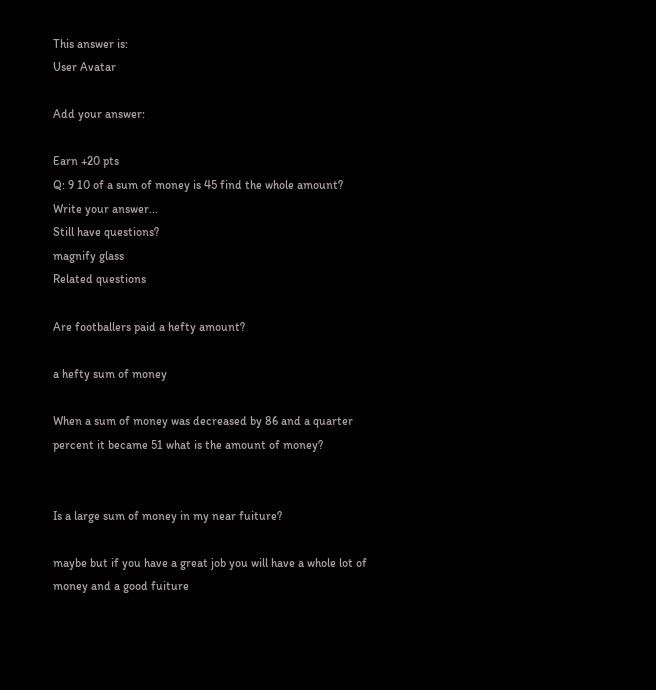This answer is:
User Avatar

Add your answer:

Earn +20 pts
Q: 9 10 of a sum of money is 45 find the whole amount?
Write your answer...
Still have questions?
magnify glass
Related questions

Are footballers paid a hefty amount?

a hefty sum of money

When a sum of money was decreased by 86 and a quarter percent it became 51 what is the amount of money?


Is a large sum of money in my near fuiture?

maybe but if you have a great job you will have a whole lot of money and a good fuiture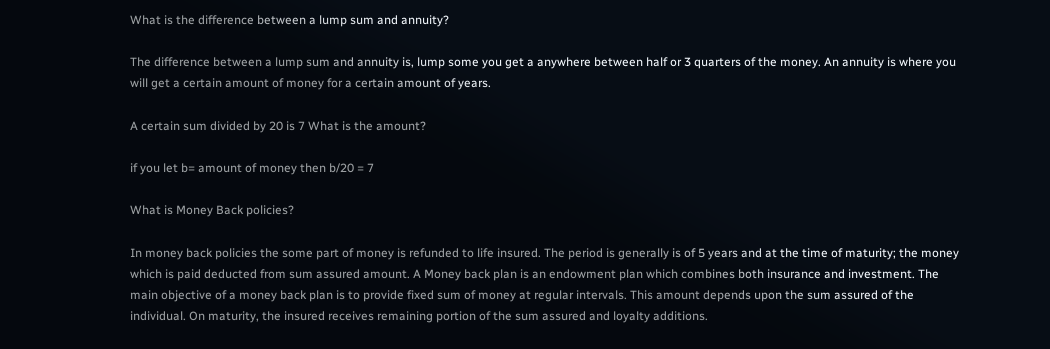What is the difference between a lump sum and annuity?

The difference between a lump sum and annuity is, lump some you get a anywhere between half or 3 quarters of the money. An annuity is where you will get a certain amount of money for a certain amount of years.

A certain sum divided by 20 is 7 What is the amount?

if you let b= amount of money then b/20 = 7

What is Money Back policies?

In money back policies the some part of money is refunded to life insured. The period is generally is of 5 years and at the time of maturity; the money which is paid deducted from sum assured amount. A Money back plan is an endowment plan which combines both insurance and investment. The main objective of a money back plan is to provide fixed sum of money at regular intervals. This amount depends upon the sum assured of the individual. On maturity, the insured receives remaining portion of the sum assured and loyalty additions.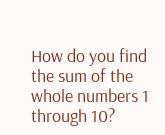How do you find the sum of the whole numbers 1 through 10?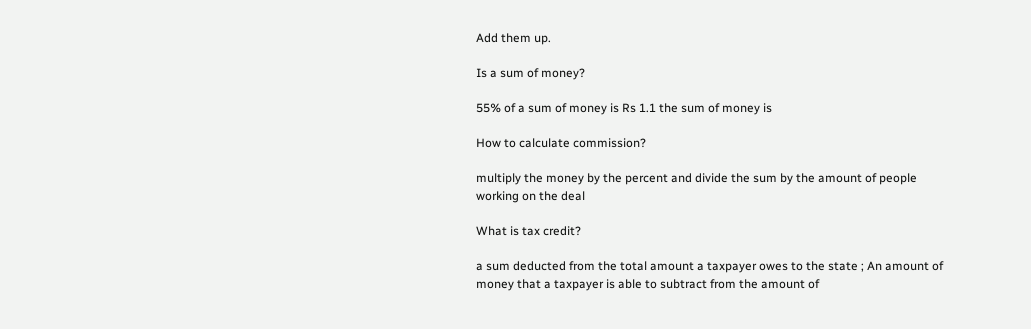Add them up.

Is a sum of money?

55% of a sum of money is Rs 1.1 the sum of money is

How to calculate commission?

multiply the money by the percent and divide the sum by the amount of people working on the deal

What is tax credit?

a sum deducted from the total amount a taxpayer owes to the state ; An amount of money that a taxpayer is able to subtract from the amount of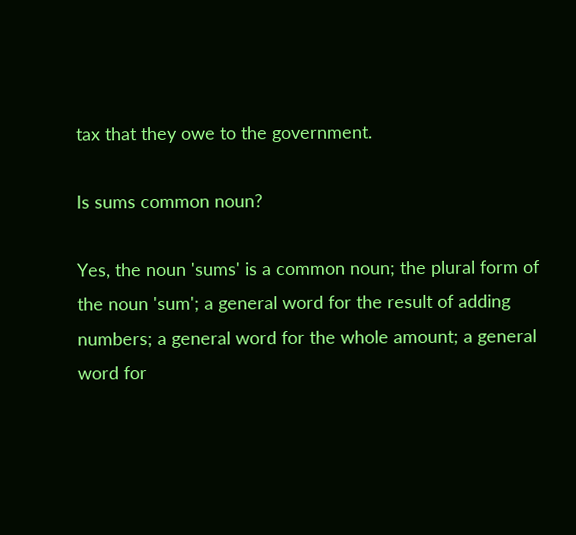tax that they owe to the government.

Is sums common noun?

Yes, the noun 'sums' is a common noun; the plural form of the noun 'sum'; a general word for the result of adding numbers; a general word for the whole amount; a general word for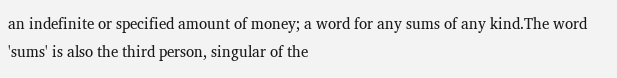an indefinite or specified amount of money; a word for any sums of any kind.The word 'sums' is also the third person, singular of the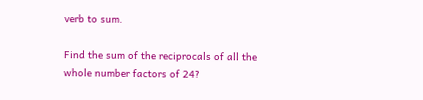verb to sum.

Find the sum of the reciprocals of all the whole number factors of 24?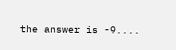the answer is -9....